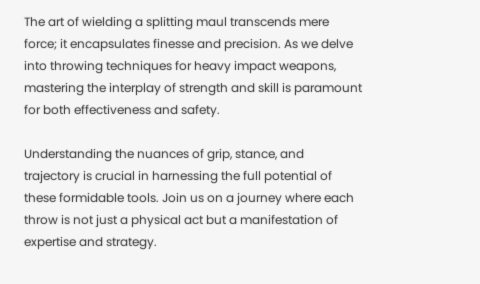The art of wielding a splitting maul transcends mere force; it encapsulates finesse and precision. As we delve into throwing techniques for heavy impact weapons, mastering the interplay of strength and skill is paramount for both effectiveness and safety.

Understanding the nuances of grip, stance, and trajectory is crucial in harnessing the full potential of these formidable tools. Join us on a journey where each throw is not just a physical act but a manifestation of expertise and strategy.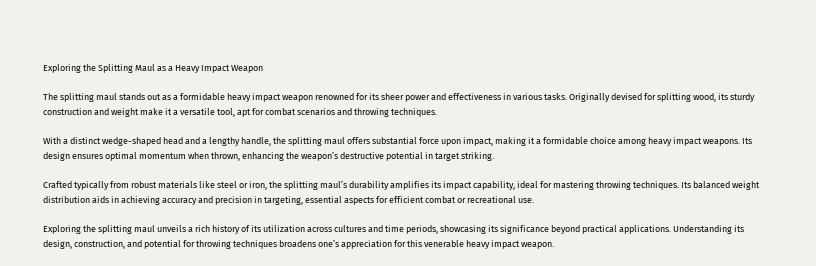Exploring the Splitting Maul as a Heavy Impact Weapon

The splitting maul stands out as a formidable heavy impact weapon renowned for its sheer power and effectiveness in various tasks. Originally devised for splitting wood, its sturdy construction and weight make it a versatile tool, apt for combat scenarios and throwing techniques.

With a distinct wedge-shaped head and a lengthy handle, the splitting maul offers substantial force upon impact, making it a formidable choice among heavy impact weapons. Its design ensures optimal momentum when thrown, enhancing the weapon’s destructive potential in target striking.

Crafted typically from robust materials like steel or iron, the splitting maul’s durability amplifies its impact capability, ideal for mastering throwing techniques. Its balanced weight distribution aids in achieving accuracy and precision in targeting, essential aspects for efficient combat or recreational use.

Exploring the splitting maul unveils a rich history of its utilization across cultures and time periods, showcasing its significance beyond practical applications. Understanding its design, construction, and potential for throwing techniques broadens one’s appreciation for this venerable heavy impact weapon.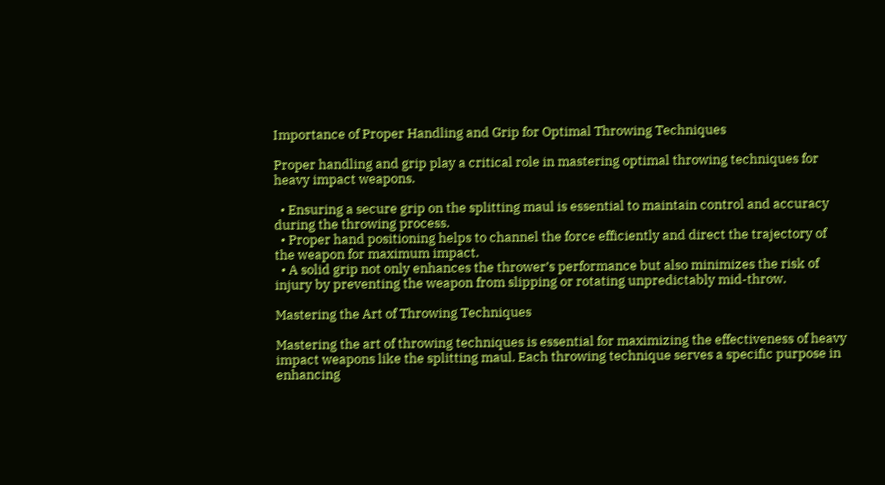Importance of Proper Handling and Grip for Optimal Throwing Techniques

Proper handling and grip play a critical role in mastering optimal throwing techniques for heavy impact weapons.

  • Ensuring a secure grip on the splitting maul is essential to maintain control and accuracy during the throwing process.
  • Proper hand positioning helps to channel the force efficiently and direct the trajectory of the weapon for maximum impact.
  • A solid grip not only enhances the thrower’s performance but also minimizes the risk of injury by preventing the weapon from slipping or rotating unpredictably mid-throw.

Mastering the Art of Throwing Techniques

Mastering the art of throwing techniques is essential for maximizing the effectiveness of heavy impact weapons like the splitting maul. Each throwing technique serves a specific purpose in enhancing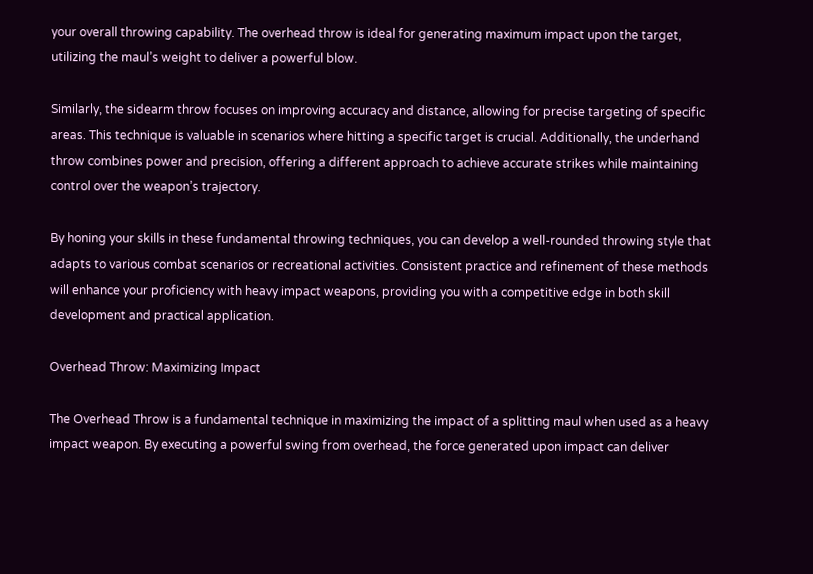your overall throwing capability. The overhead throw is ideal for generating maximum impact upon the target, utilizing the maul’s weight to deliver a powerful blow.

Similarly, the sidearm throw focuses on improving accuracy and distance, allowing for precise targeting of specific areas. This technique is valuable in scenarios where hitting a specific target is crucial. Additionally, the underhand throw combines power and precision, offering a different approach to achieve accurate strikes while maintaining control over the weapon’s trajectory.

By honing your skills in these fundamental throwing techniques, you can develop a well-rounded throwing style that adapts to various combat scenarios or recreational activities. Consistent practice and refinement of these methods will enhance your proficiency with heavy impact weapons, providing you with a competitive edge in both skill development and practical application.

Overhead Throw: Maximizing Impact

The Overhead Throw is a fundamental technique in maximizing the impact of a splitting maul when used as a heavy impact weapon. By executing a powerful swing from overhead, the force generated upon impact can deliver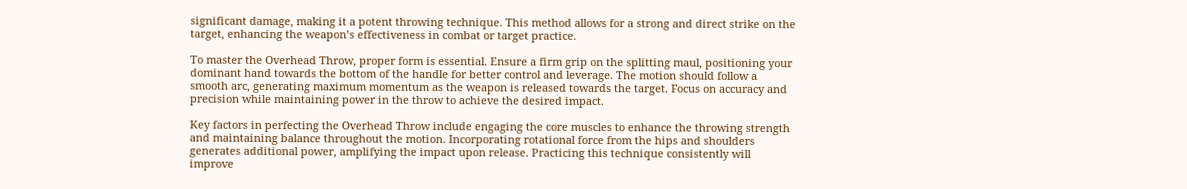significant damage, making it a potent throwing technique. This method allows for a strong and direct strike on the target, enhancing the weapon’s effectiveness in combat or target practice.

To master the Overhead Throw, proper form is essential. Ensure a firm grip on the splitting maul, positioning your dominant hand towards the bottom of the handle for better control and leverage. The motion should follow a smooth arc, generating maximum momentum as the weapon is released towards the target. Focus on accuracy and precision while maintaining power in the throw to achieve the desired impact.

Key factors in perfecting the Overhead Throw include engaging the core muscles to enhance the throwing strength and maintaining balance throughout the motion. Incorporating rotational force from the hips and shoulders generates additional power, amplifying the impact upon release. Practicing this technique consistently will improve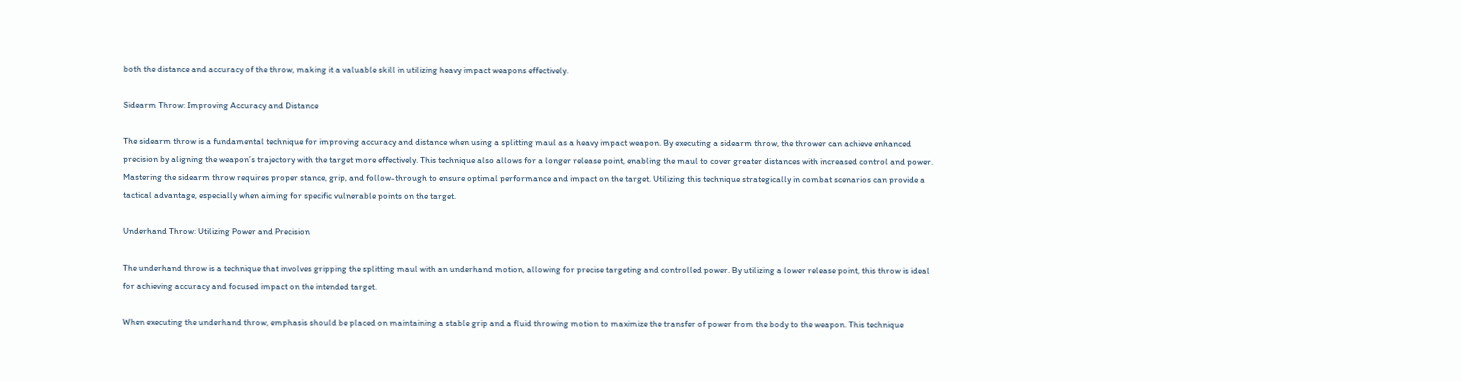both the distance and accuracy of the throw, making it a valuable skill in utilizing heavy impact weapons effectively.

Sidearm Throw: Improving Accuracy and Distance

The sidearm throw is a fundamental technique for improving accuracy and distance when using a splitting maul as a heavy impact weapon. By executing a sidearm throw, the thrower can achieve enhanced precision by aligning the weapon’s trajectory with the target more effectively. This technique also allows for a longer release point, enabling the maul to cover greater distances with increased control and power. Mastering the sidearm throw requires proper stance, grip, and follow-through to ensure optimal performance and impact on the target. Utilizing this technique strategically in combat scenarios can provide a tactical advantage, especially when aiming for specific vulnerable points on the target.

Underhand Throw: Utilizing Power and Precision

The underhand throw is a technique that involves gripping the splitting maul with an underhand motion, allowing for precise targeting and controlled power. By utilizing a lower release point, this throw is ideal for achieving accuracy and focused impact on the intended target.

When executing the underhand throw, emphasis should be placed on maintaining a stable grip and a fluid throwing motion to maximize the transfer of power from the body to the weapon. This technique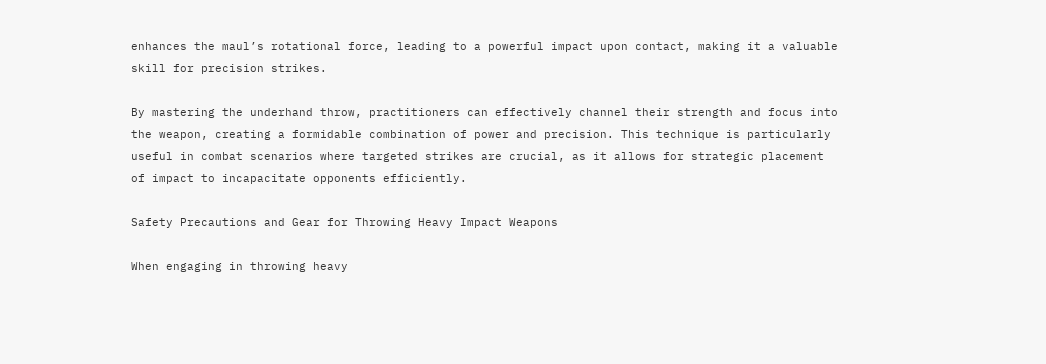enhances the maul’s rotational force, leading to a powerful impact upon contact, making it a valuable skill for precision strikes.

By mastering the underhand throw, practitioners can effectively channel their strength and focus into the weapon, creating a formidable combination of power and precision. This technique is particularly useful in combat scenarios where targeted strikes are crucial, as it allows for strategic placement of impact to incapacitate opponents efficiently.

Safety Precautions and Gear for Throwing Heavy Impact Weapons

When engaging in throwing heavy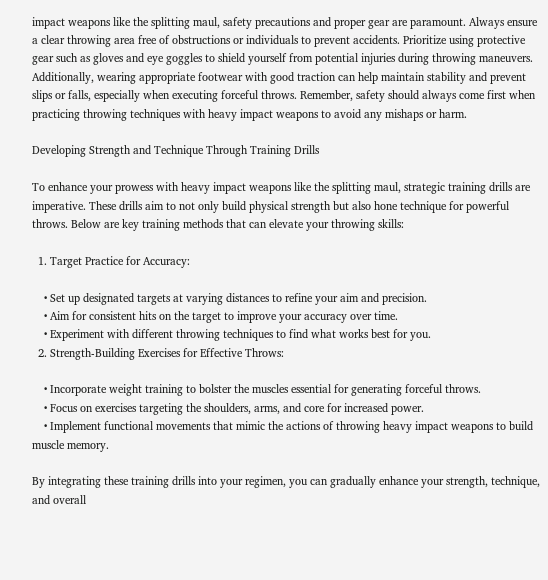impact weapons like the splitting maul, safety precautions and proper gear are paramount. Always ensure a clear throwing area free of obstructions or individuals to prevent accidents. Prioritize using protective gear such as gloves and eye goggles to shield yourself from potential injuries during throwing maneuvers. Additionally, wearing appropriate footwear with good traction can help maintain stability and prevent slips or falls, especially when executing forceful throws. Remember, safety should always come first when practicing throwing techniques with heavy impact weapons to avoid any mishaps or harm.

Developing Strength and Technique Through Training Drills

To enhance your prowess with heavy impact weapons like the splitting maul, strategic training drills are imperative. These drills aim to not only build physical strength but also hone technique for powerful throws. Below are key training methods that can elevate your throwing skills:

  1. Target Practice for Accuracy:

    • Set up designated targets at varying distances to refine your aim and precision.
    • Aim for consistent hits on the target to improve your accuracy over time.
    • Experiment with different throwing techniques to find what works best for you.
  2. Strength-Building Exercises for Effective Throws:

    • Incorporate weight training to bolster the muscles essential for generating forceful throws.
    • Focus on exercises targeting the shoulders, arms, and core for increased power.
    • Implement functional movements that mimic the actions of throwing heavy impact weapons to build muscle memory.

By integrating these training drills into your regimen, you can gradually enhance your strength, technique, and overall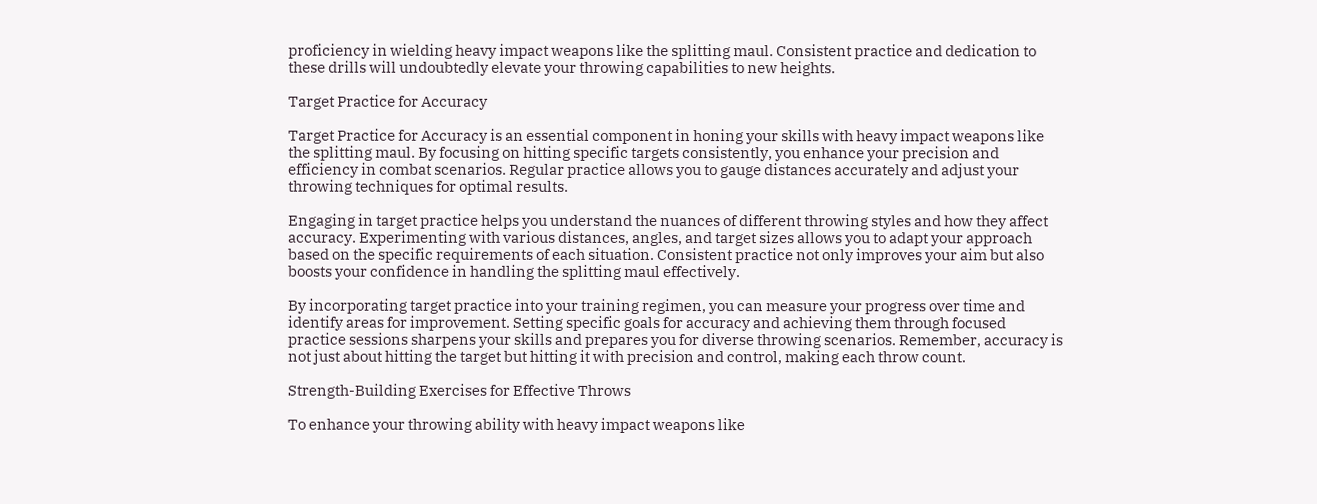proficiency in wielding heavy impact weapons like the splitting maul. Consistent practice and dedication to these drills will undoubtedly elevate your throwing capabilities to new heights.

Target Practice for Accuracy

Target Practice for Accuracy is an essential component in honing your skills with heavy impact weapons like the splitting maul. By focusing on hitting specific targets consistently, you enhance your precision and efficiency in combat scenarios. Regular practice allows you to gauge distances accurately and adjust your throwing techniques for optimal results.

Engaging in target practice helps you understand the nuances of different throwing styles and how they affect accuracy. Experimenting with various distances, angles, and target sizes allows you to adapt your approach based on the specific requirements of each situation. Consistent practice not only improves your aim but also boosts your confidence in handling the splitting maul effectively.

By incorporating target practice into your training regimen, you can measure your progress over time and identify areas for improvement. Setting specific goals for accuracy and achieving them through focused practice sessions sharpens your skills and prepares you for diverse throwing scenarios. Remember, accuracy is not just about hitting the target but hitting it with precision and control, making each throw count.

Strength-Building Exercises for Effective Throws

To enhance your throwing ability with heavy impact weapons like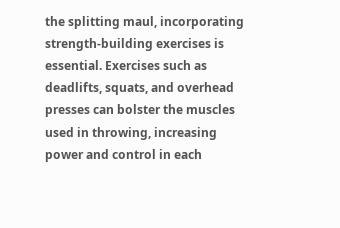the splitting maul, incorporating strength-building exercises is essential. Exercises such as deadlifts, squats, and overhead presses can bolster the muscles used in throwing, increasing power and control in each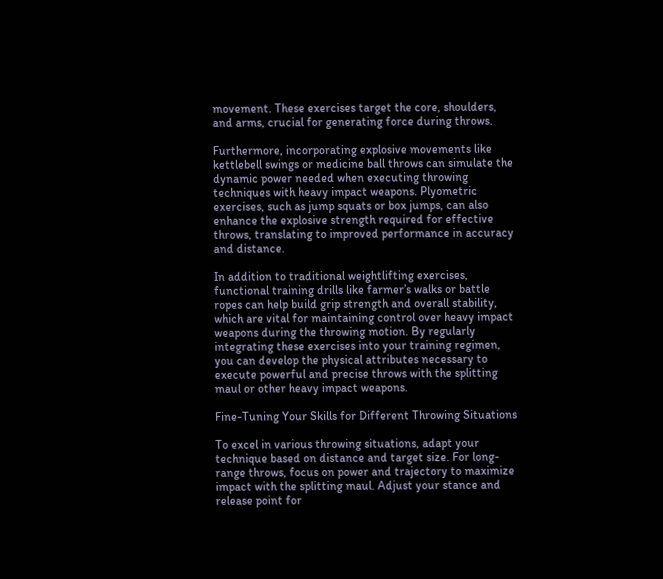movement. These exercises target the core, shoulders, and arms, crucial for generating force during throws.

Furthermore, incorporating explosive movements like kettlebell swings or medicine ball throws can simulate the dynamic power needed when executing throwing techniques with heavy impact weapons. Plyometric exercises, such as jump squats or box jumps, can also enhance the explosive strength required for effective throws, translating to improved performance in accuracy and distance.

In addition to traditional weightlifting exercises, functional training drills like farmer’s walks or battle ropes can help build grip strength and overall stability, which are vital for maintaining control over heavy impact weapons during the throwing motion. By regularly integrating these exercises into your training regimen, you can develop the physical attributes necessary to execute powerful and precise throws with the splitting maul or other heavy impact weapons.

Fine-Tuning Your Skills for Different Throwing Situations

To excel in various throwing situations, adapt your technique based on distance and target size. For long-range throws, focus on power and trajectory to maximize impact with the splitting maul. Adjust your stance and release point for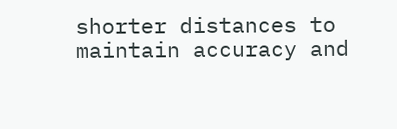shorter distances to maintain accuracy and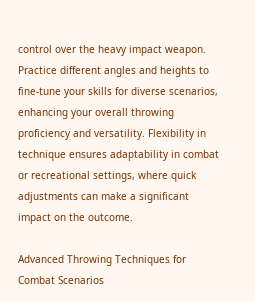control over the heavy impact weapon. Practice different angles and heights to fine-tune your skills for diverse scenarios, enhancing your overall throwing proficiency and versatility. Flexibility in technique ensures adaptability in combat or recreational settings, where quick adjustments can make a significant impact on the outcome.

Advanced Throwing Techniques for Combat Scenarios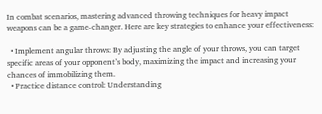In combat scenarios, mastering advanced throwing techniques for heavy impact weapons can be a game-changer. Here are key strategies to enhance your effectiveness:

  • Implement angular throws: By adjusting the angle of your throws, you can target specific areas of your opponent’s body, maximizing the impact and increasing your chances of immobilizing them.
  • Practice distance control: Understanding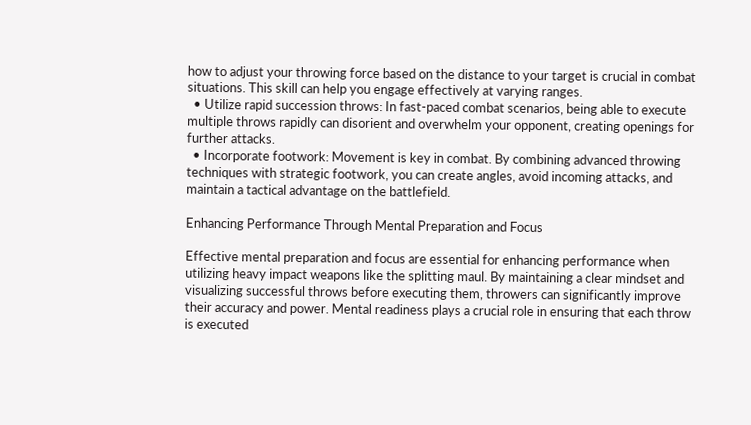how to adjust your throwing force based on the distance to your target is crucial in combat situations. This skill can help you engage effectively at varying ranges.
  • Utilize rapid succession throws: In fast-paced combat scenarios, being able to execute multiple throws rapidly can disorient and overwhelm your opponent, creating openings for further attacks.
  • Incorporate footwork: Movement is key in combat. By combining advanced throwing techniques with strategic footwork, you can create angles, avoid incoming attacks, and maintain a tactical advantage on the battlefield.

Enhancing Performance Through Mental Preparation and Focus

Effective mental preparation and focus are essential for enhancing performance when utilizing heavy impact weapons like the splitting maul. By maintaining a clear mindset and visualizing successful throws before executing them, throwers can significantly improve their accuracy and power. Mental readiness plays a crucial role in ensuring that each throw is executed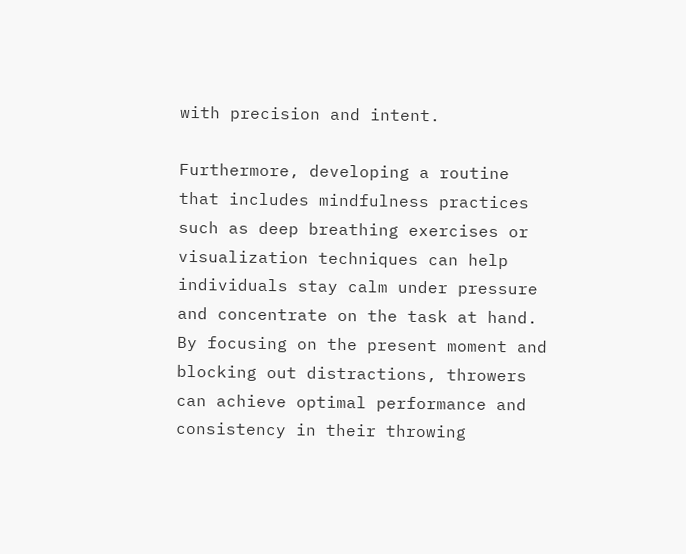with precision and intent.

Furthermore, developing a routine that includes mindfulness practices such as deep breathing exercises or visualization techniques can help individuals stay calm under pressure and concentrate on the task at hand. By focusing on the present moment and blocking out distractions, throwers can achieve optimal performance and consistency in their throwing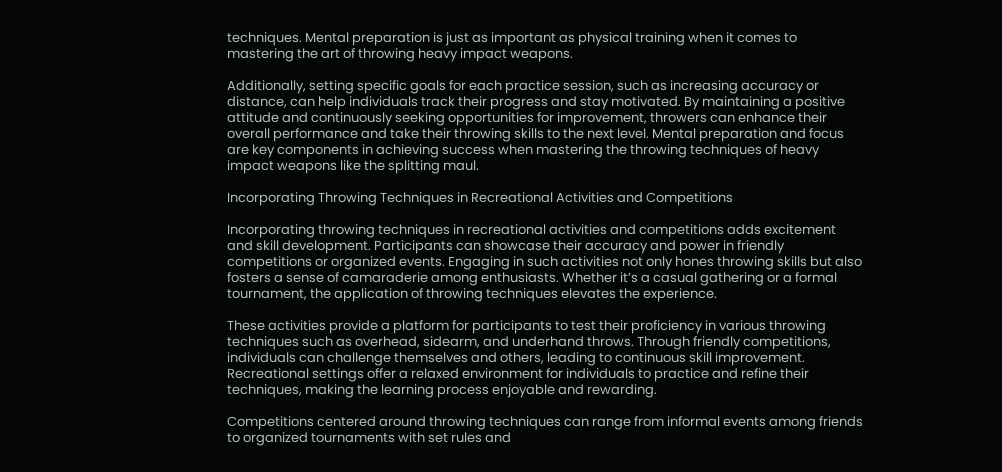techniques. Mental preparation is just as important as physical training when it comes to mastering the art of throwing heavy impact weapons.

Additionally, setting specific goals for each practice session, such as increasing accuracy or distance, can help individuals track their progress and stay motivated. By maintaining a positive attitude and continuously seeking opportunities for improvement, throwers can enhance their overall performance and take their throwing skills to the next level. Mental preparation and focus are key components in achieving success when mastering the throwing techniques of heavy impact weapons like the splitting maul.

Incorporating Throwing Techniques in Recreational Activities and Competitions

Incorporating throwing techniques in recreational activities and competitions adds excitement and skill development. Participants can showcase their accuracy and power in friendly competitions or organized events. Engaging in such activities not only hones throwing skills but also fosters a sense of camaraderie among enthusiasts. Whether it’s a casual gathering or a formal tournament, the application of throwing techniques elevates the experience.

These activities provide a platform for participants to test their proficiency in various throwing techniques such as overhead, sidearm, and underhand throws. Through friendly competitions, individuals can challenge themselves and others, leading to continuous skill improvement. Recreational settings offer a relaxed environment for individuals to practice and refine their techniques, making the learning process enjoyable and rewarding.

Competitions centered around throwing techniques can range from informal events among friends to organized tournaments with set rules and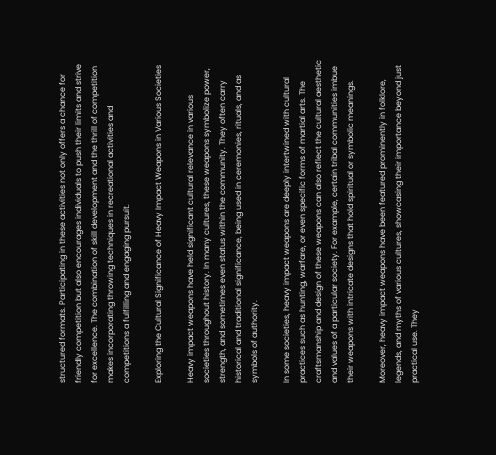structured formats. Participating in these activities not only offers a chance for friendly competition but also encourages individuals to push their limits and strive for excellence. The combination of skill development and the thrill of competition makes incorporating throwing techniques in recreational activities and competitions a fulfilling and engaging pursuit.

Exploring the Cultural Significance of Heavy Impact Weapons in Various Societies

Heavy impact weapons have held significant cultural relevance in various societies throughout history. In many cultures, these weapons symbolize power, strength, and sometimes even status within the community. They often carry historical and traditional significance, being used in ceremonies, rituals, and as symbols of authority.

In some societies, heavy impact weapons are deeply intertwined with cultural practices such as hunting, warfare, or even specific forms of martial arts. The craftsmanship and design of these weapons can also reflect the cultural aesthetic and values of a particular society. For example, certain tribal communities imbue their weapons with intricate designs that hold spiritual or symbolic meanings.

Moreover, heavy impact weapons have been featured prominently in folklore, legends, and myths of various cultures, showcasing their importance beyond just practical use. They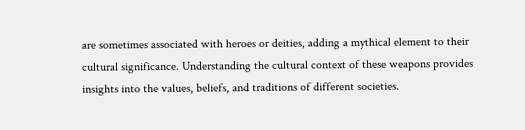are sometimes associated with heroes or deities, adding a mythical element to their cultural significance. Understanding the cultural context of these weapons provides insights into the values, beliefs, and traditions of different societies.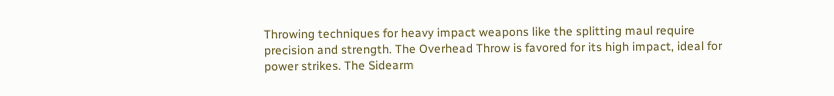Throwing techniques for heavy impact weapons like the splitting maul require precision and strength. The Overhead Throw is favored for its high impact, ideal for power strikes. The Sidearm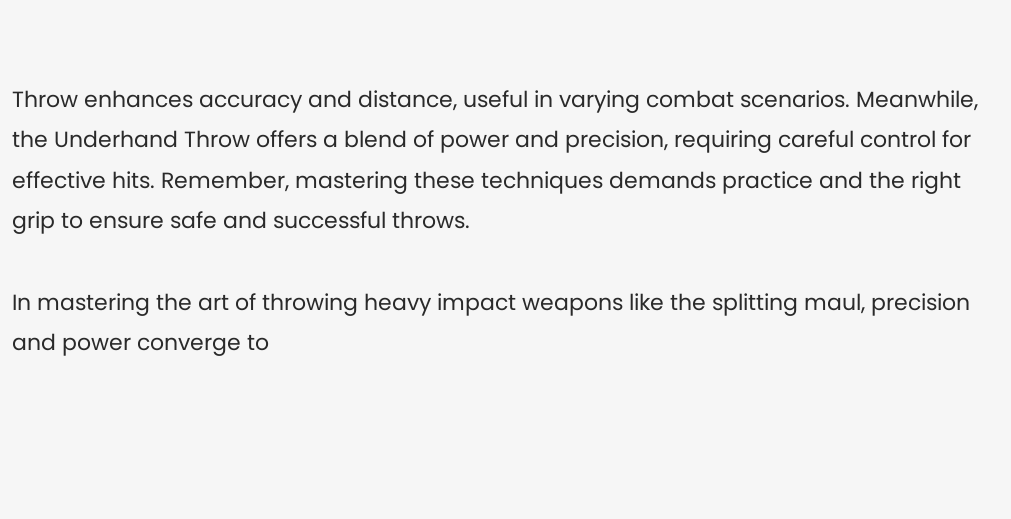Throw enhances accuracy and distance, useful in varying combat scenarios. Meanwhile, the Underhand Throw offers a blend of power and precision, requiring careful control for effective hits. Remember, mastering these techniques demands practice and the right grip to ensure safe and successful throws.

In mastering the art of throwing heavy impact weapons like the splitting maul, precision and power converge to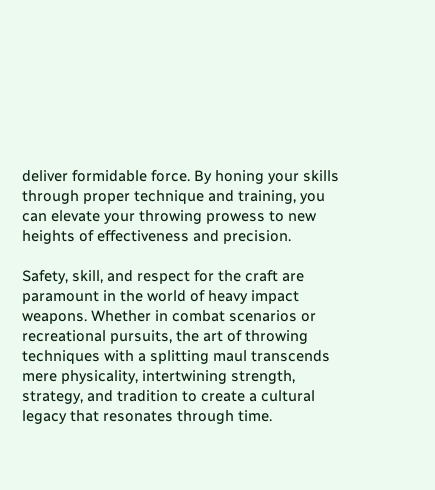deliver formidable force. By honing your skills through proper technique and training, you can elevate your throwing prowess to new heights of effectiveness and precision.

Safety, skill, and respect for the craft are paramount in the world of heavy impact weapons. Whether in combat scenarios or recreational pursuits, the art of throwing techniques with a splitting maul transcends mere physicality, intertwining strength, strategy, and tradition to create a cultural legacy that resonates through time.